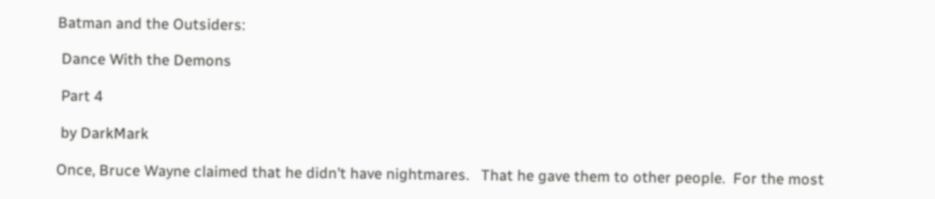Batman and the Outsiders:

 Dance With the Demons

 Part 4

 by DarkMark

Once, Bruce Wayne claimed that he didn't have nightmares.   That he gave them to other people.  For the most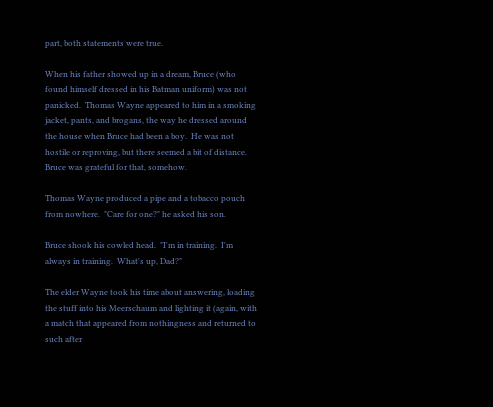part, both statements were true.

When his father showed up in a dream, Bruce (who found himself dressed in his Batman uniform) was not panicked.  Thomas Wayne appeared to him in a smoking jacket, pants, and brogans, the way he dressed around the house when Bruce had been a boy.  He was not hostile or reproving, but there seemed a bit of distance.  Bruce was grateful for that, somehow.

Thomas Wayne produced a pipe and a tobacco pouch from nowhere.  "Care for one?" he asked his son.

Bruce shook his cowled head.  "I'm in training.  I'm always in training.  What's up, Dad?"

The elder Wayne took his time about answering, loading the stuff into his Meerschaum and lighting it (again, with a match that appeared from nothingness and returned to such after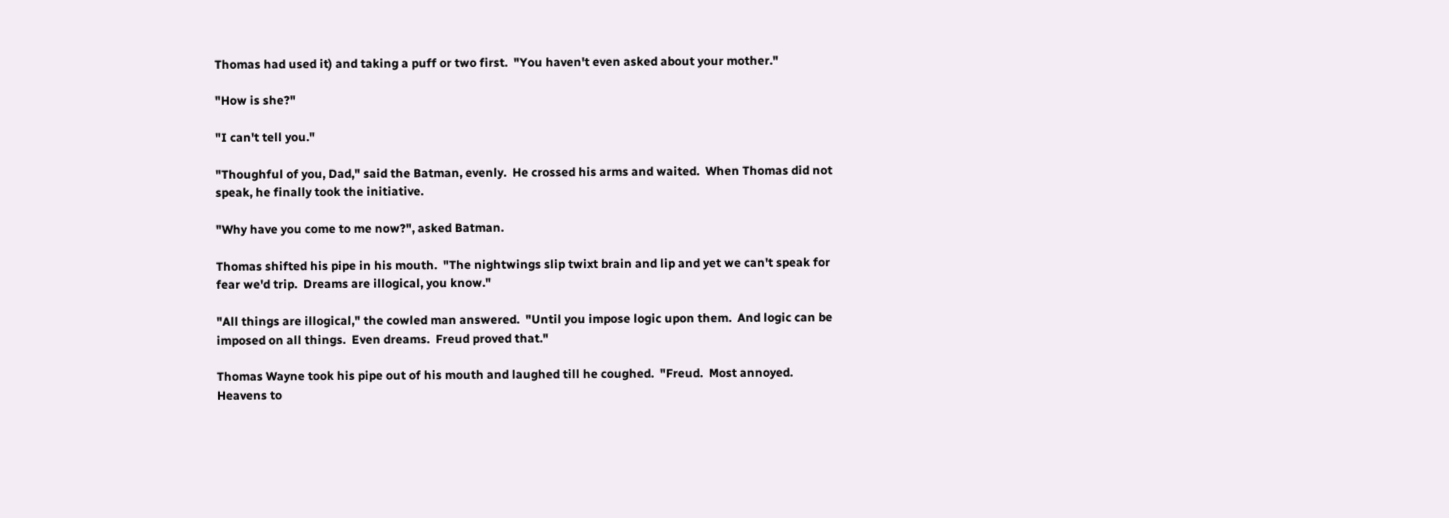Thomas had used it) and taking a puff or two first.  "You haven't even asked about your mother."

"How is she?"

"I can't tell you."

"Thoughful of you, Dad," said the Batman, evenly.  He crossed his arms and waited.  When Thomas did not speak, he finally took the initiative.

"Why have you come to me now?", asked Batman.

Thomas shifted his pipe in his mouth.  "The nightwings slip twixt brain and lip and yet we can't speak for fear we'd trip.  Dreams are illogical, you know."

"All things are illogical," the cowled man answered.  "Until you impose logic upon them.  And logic can be imposed on all things.  Even dreams.  Freud proved that."

Thomas Wayne took his pipe out of his mouth and laughed till he coughed.  "Freud.  Most annoyed.  Heavens to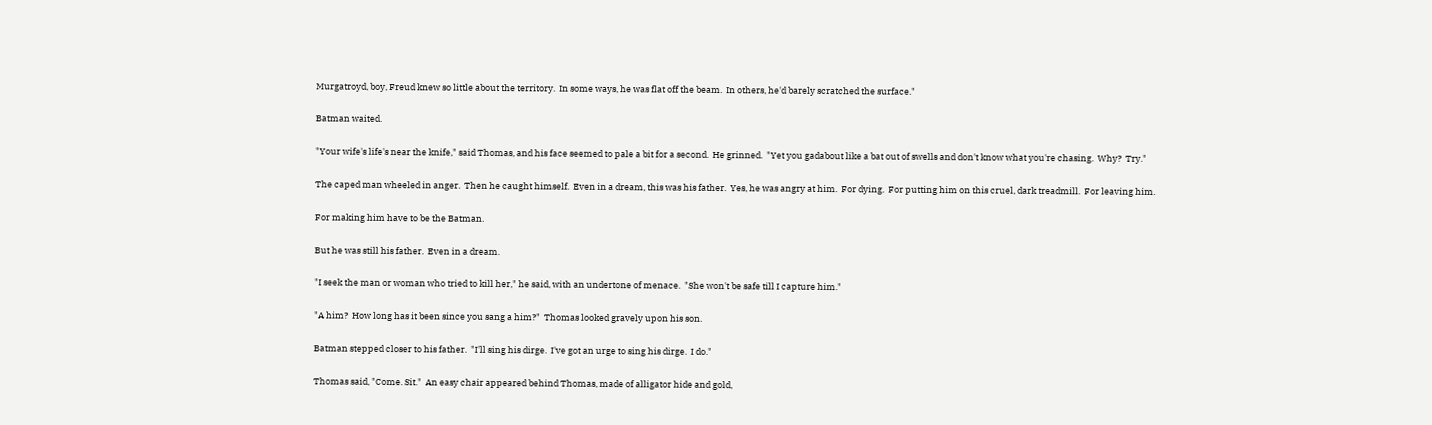Murgatroyd, boy, Freud knew so little about the territory.  In some ways, he was flat off the beam.  In others, he'd barely scratched the surface."

Batman waited.

"Your wife's life's near the knife," said Thomas, and his face seemed to pale a bit for a second.  He grinned.  "Yet you gadabout like a bat out of swells and don't know what you're chasing.  Why?  Try."

The caped man wheeled in anger.  Then he caught himself.  Even in a dream, this was his father.  Yes, he was angry at him.  For dying.  For putting him on this cruel, dark treadmill.  For leaving him.

For making him have to be the Batman.

But he was still his father.  Even in a dream.

"I seek the man or woman who tried to kill her," he said, with an undertone of menace.  "She won't be safe till I capture him."

"A him?  How long has it been since you sang a him?"  Thomas looked gravely upon his son.

Batman stepped closer to his father.  "I'll sing his dirge.  I've got an urge to sing his dirge.  I do."

Thomas said, "Come. Sit."  An easy chair appeared behind Thomas, made of alligator hide and gold,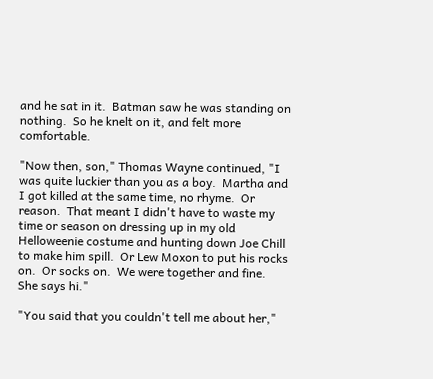and he sat in it.  Batman saw he was standing on nothing.  So he knelt on it, and felt more comfortable.

"Now then, son," Thomas Wayne continued, "I was quite luckier than you as a boy.  Martha and I got killed at the same time, no rhyme.  Or reason.  That meant I didn't have to waste my time or season on dressing up in my old Helloweenie costume and hunting down Joe Chill to make him spill.  Or Lew Moxon to put his rocks on.  Or socks on.  We were together and fine.  She says hi."

"You said that you couldn't tell me about her,"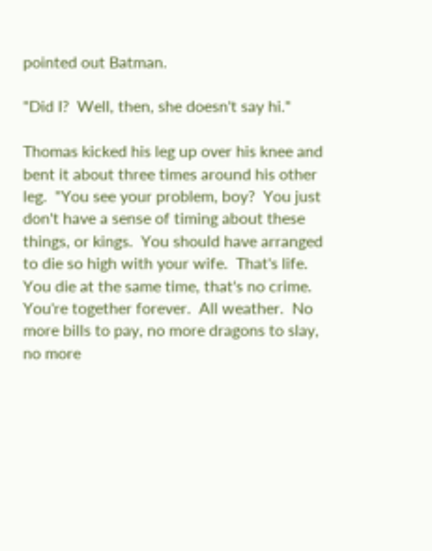pointed out Batman.

"Did I?  Well, then, she doesn't say hi."

Thomas kicked his leg up over his knee and bent it about three times around his other leg.  "You see your problem, boy?  You just don't have a sense of timing about these things, or kings.  You should have arranged to die so high with your wife.  That's life.  You die at the same time, that's no crime.  You're together forever.  All weather.  No more bills to pay, no more dragons to slay, no more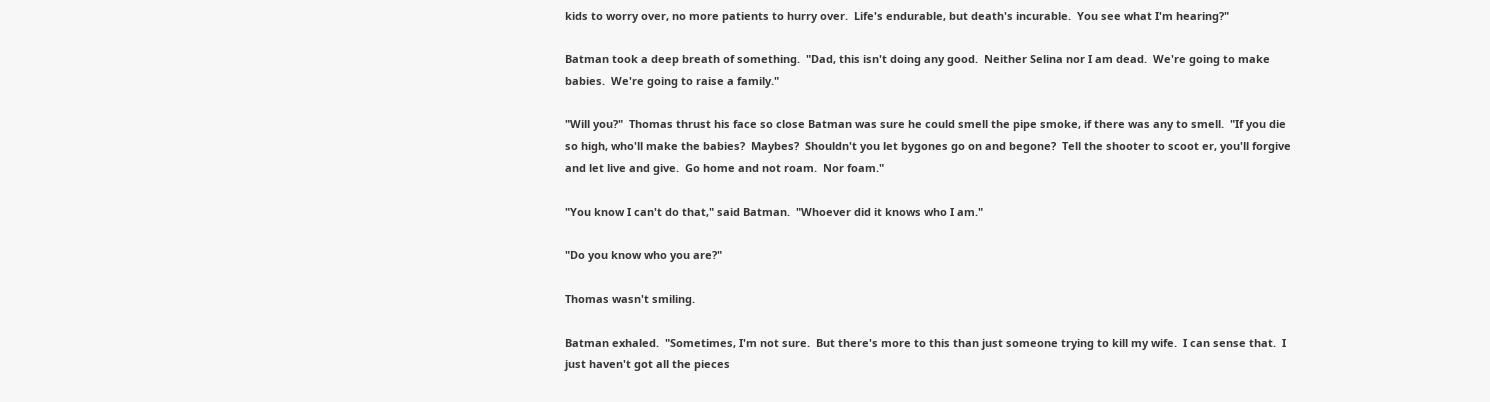kids to worry over, no more patients to hurry over.  Life's endurable, but death's incurable.  You see what I'm hearing?"

Batman took a deep breath of something.  "Dad, this isn't doing any good.  Neither Selina nor I am dead.  We're going to make babies.  We're going to raise a family."

"Will you?"  Thomas thrust his face so close Batman was sure he could smell the pipe smoke, if there was any to smell.  "If you die so high, who'll make the babies?  Maybes?  Shouldn't you let bygones go on and begone?  Tell the shooter to scoot er, you'll forgive and let live and give.  Go home and not roam.  Nor foam."

"You know I can't do that," said Batman.  "Whoever did it knows who I am."

"Do you know who you are?"

Thomas wasn't smiling.

Batman exhaled.  "Sometimes, I'm not sure.  But there's more to this than just someone trying to kill my wife.  I can sense that.  I just haven't got all the pieces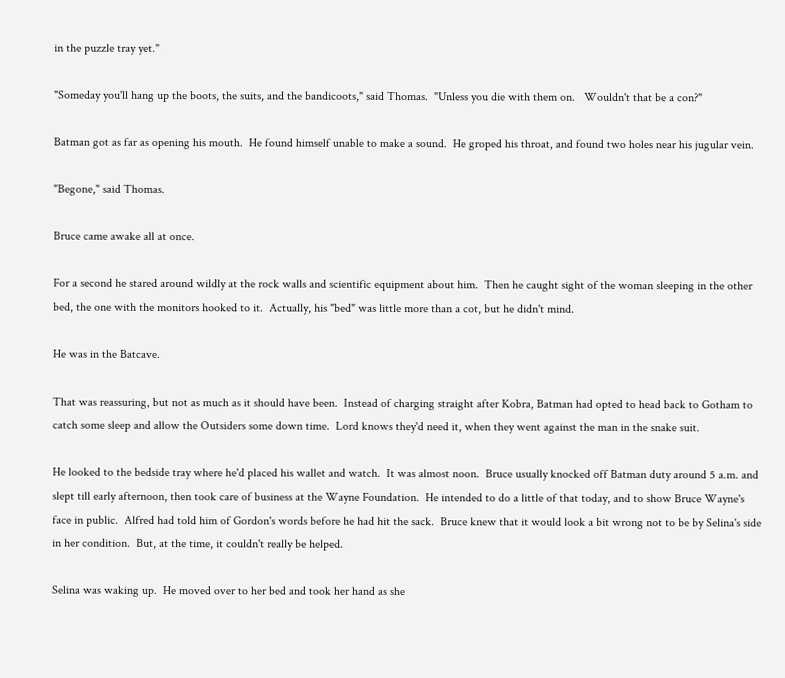in the puzzle tray yet."

"Someday you'll hang up the boots, the suits, and the bandicoots," said Thomas.  "Unless you die with them on.   Wouldn't that be a con?"

Batman got as far as opening his mouth.  He found himself unable to make a sound.  He groped his throat, and found two holes near his jugular vein.

"Begone," said Thomas.

Bruce came awake all at once.

For a second he stared around wildly at the rock walls and scientific equipment about him.  Then he caught sight of the woman sleeping in the other bed, the one with the monitors hooked to it.  Actually, his "bed" was little more than a cot, but he didn't mind.

He was in the Batcave.

That was reassuring, but not as much as it should have been.  Instead of charging straight after Kobra, Batman had opted to head back to Gotham to catch some sleep and allow the Outsiders some down time.  Lord knows they'd need it, when they went against the man in the snake suit.

He looked to the bedside tray where he'd placed his wallet and watch.  It was almost noon.  Bruce usually knocked off Batman duty around 5 a.m. and slept till early afternoon, then took care of business at the Wayne Foundation.  He intended to do a little of that today, and to show Bruce Wayne's face in public.  Alfred had told him of Gordon's words before he had hit the sack.  Bruce knew that it would look a bit wrong not to be by Selina's side in her condition.  But, at the time, it couldn't really be helped.

Selina was waking up.  He moved over to her bed and took her hand as she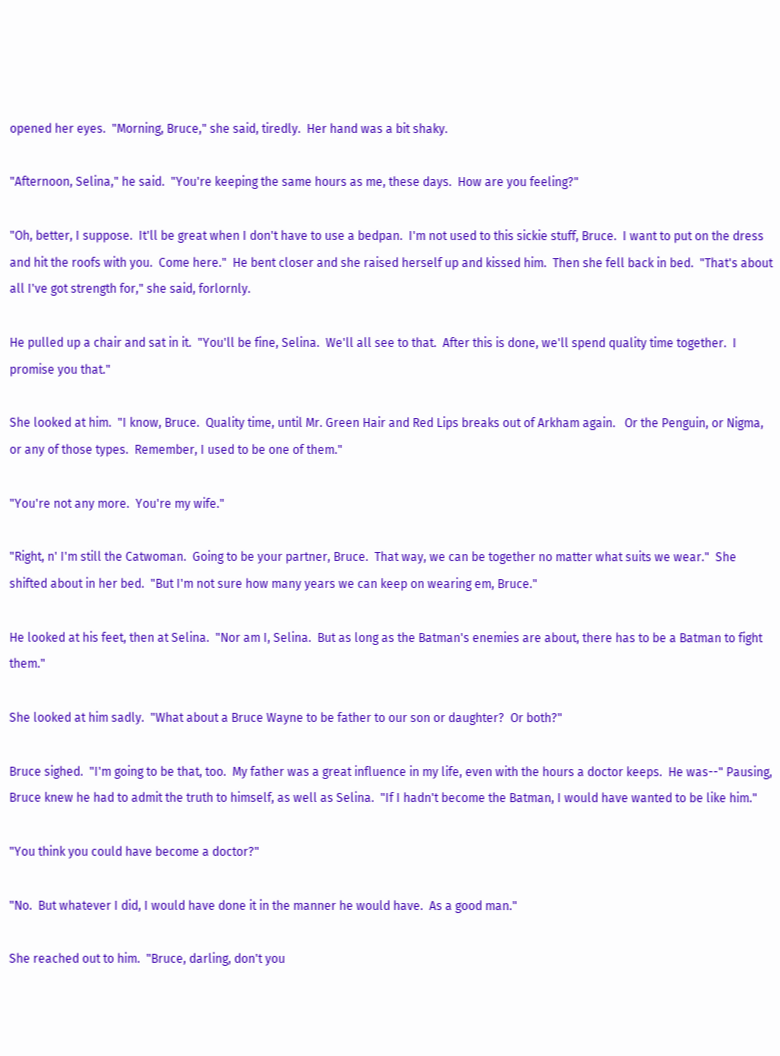opened her eyes.  "Morning, Bruce," she said, tiredly.  Her hand was a bit shaky.

"Afternoon, Selina," he said.  "You're keeping the same hours as me, these days.  How are you feeling?"

"Oh, better, I suppose.  It'll be great when I don't have to use a bedpan.  I'm not used to this sickie stuff, Bruce.  I want to put on the dress and hit the roofs with you.  Come here."  He bent closer and she raised herself up and kissed him.  Then she fell back in bed.  "That's about all I've got strength for," she said, forlornly.

He pulled up a chair and sat in it.  "You'll be fine, Selina.  We'll all see to that.  After this is done, we'll spend quality time together.  I promise you that."

She looked at him.  "I know, Bruce.  Quality time, until Mr. Green Hair and Red Lips breaks out of Arkham again.   Or the Penguin, or Nigma, or any of those types.  Remember, I used to be one of them."

"You're not any more.  You're my wife."

"Right, n' I'm still the Catwoman.  Going to be your partner, Bruce.  That way, we can be together no matter what suits we wear."  She shifted about in her bed.  "But I'm not sure how many years we can keep on wearing em, Bruce."

He looked at his feet, then at Selina.  "Nor am I, Selina.  But as long as the Batman's enemies are about, there has to be a Batman to fight them."

She looked at him sadly.  "What about a Bruce Wayne to be father to our son or daughter?  Or both?"

Bruce sighed.  "I'm going to be that, too.  My father was a great influence in my life, even with the hours a doctor keeps.  He was--" Pausing, Bruce knew he had to admit the truth to himself, as well as Selina.  "If I hadn't become the Batman, I would have wanted to be like him."

"You think you could have become a doctor?"

"No.  But whatever I did, I would have done it in the manner he would have.  As a good man."

She reached out to him.  "Bruce, darling, don't you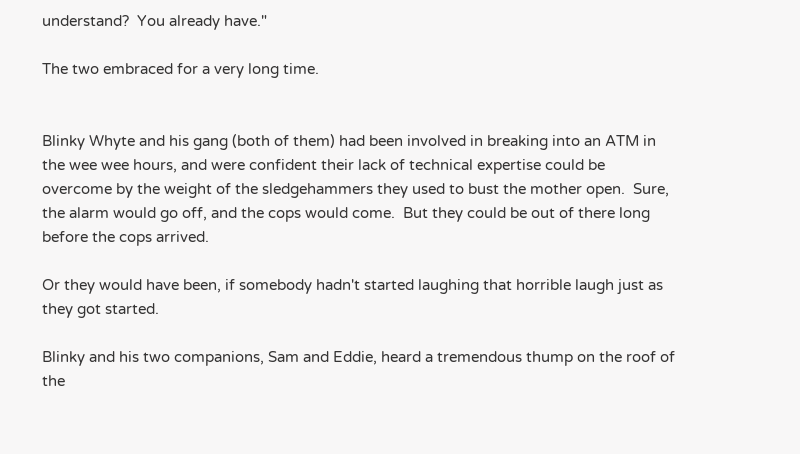understand?  You already have."

The two embraced for a very long time.


Blinky Whyte and his gang (both of them) had been involved in breaking into an ATM in the wee wee hours, and were confident their lack of technical expertise could be overcome by the weight of the sledgehammers they used to bust the mother open.  Sure, the alarm would go off, and the cops would come.  But they could be out of there long before the cops arrived.

Or they would have been, if somebody hadn't started laughing that horrible laugh just as they got started.

Blinky and his two companions, Sam and Eddie, heard a tremendous thump on the roof of the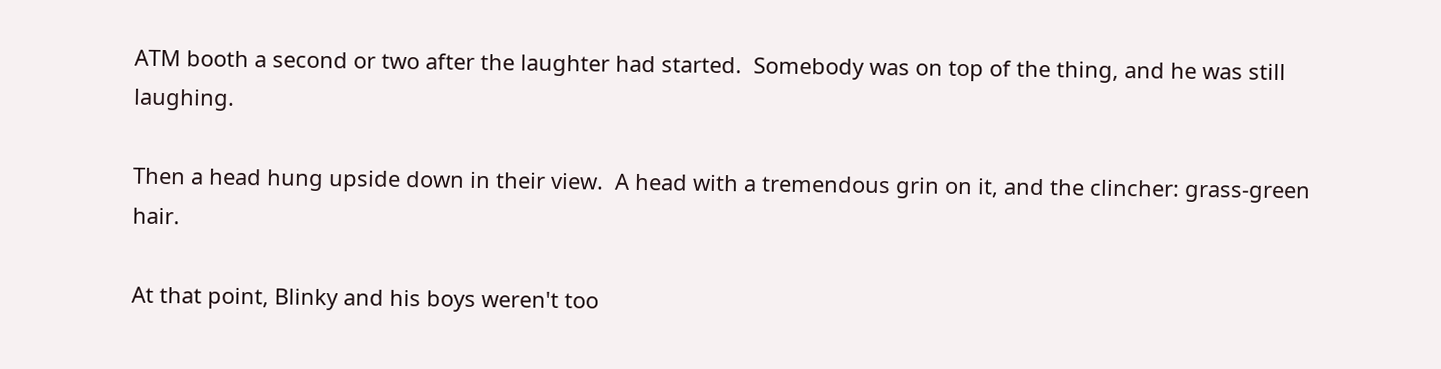ATM booth a second or two after the laughter had started.  Somebody was on top of the thing, and he was still laughing.

Then a head hung upside down in their view.  A head with a tremendous grin on it, and the clincher: grass-green hair.

At that point, Blinky and his boys weren't too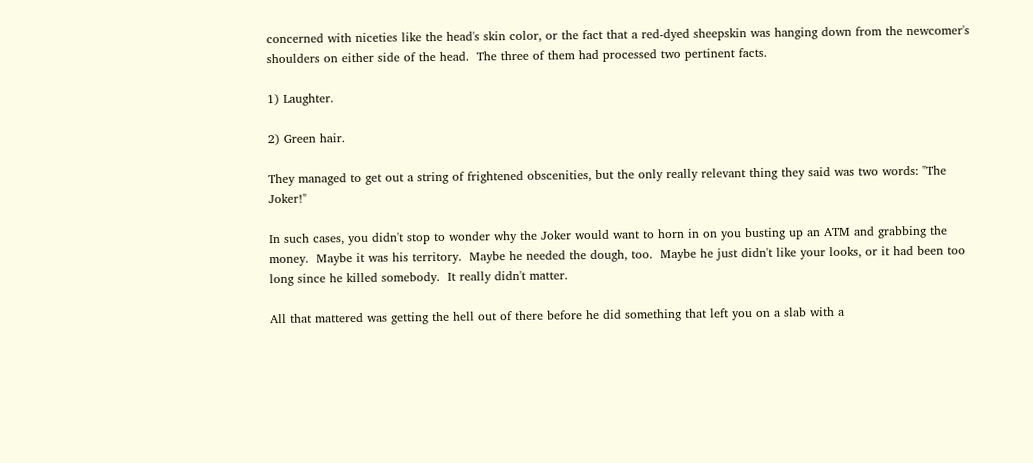concerned with niceties like the head's skin color, or the fact that a red-dyed sheepskin was hanging down from the newcomer's shoulders on either side of the head.  The three of them had processed two pertinent facts.

1) Laughter.

2) Green hair.

They managed to get out a string of frightened obscenities, but the only really relevant thing they said was two words: "The Joker!"

In such cases, you didn't stop to wonder why the Joker would want to horn in on you busting up an ATM and grabbing the money.  Maybe it was his territory.  Maybe he needed the dough, too.  Maybe he just didn't like your looks, or it had been too long since he killed somebody.  It really didn't matter.

All that mattered was getting the hell out of there before he did something that left you on a slab with a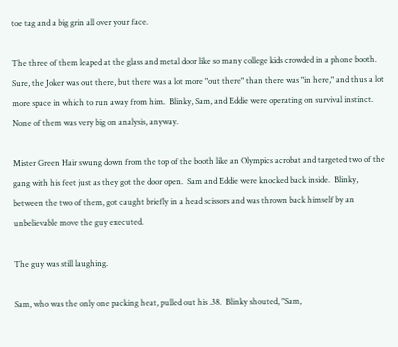toe tag and a big grin all over your face.

The three of them leaped at the glass and metal door like so many college kids crowded in a phone booth.  Sure, the Joker was out there, but there was a lot more "out there" than there was "in here," and thus a lot more space in which to run away from him.  Blinky, Sam, and Eddie were operating on survival instinct.  None of them was very big on analysis, anyway.

Mister Green Hair swung down from the top of the booth like an Olympics acrobat and targeted two of the gang with his feet just as they got the door open.  Sam and Eddie were knocked back inside.  Blinky, between the two of them, got caught briefly in a head scissors and was thrown back himself by an unbelievable move the guy executed.

The guy was still laughing.

Sam, who was the only one packing heat, pulled out his .38.  Blinky shouted, "Sam,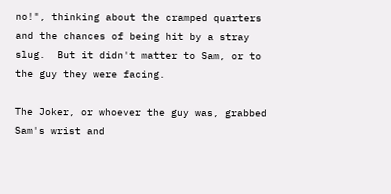no!", thinking about the cramped quarters and the chances of being hit by a stray slug.  But it didn't matter to Sam, or to the guy they were facing.

The Joker, or whoever the guy was, grabbed Sam's wrist and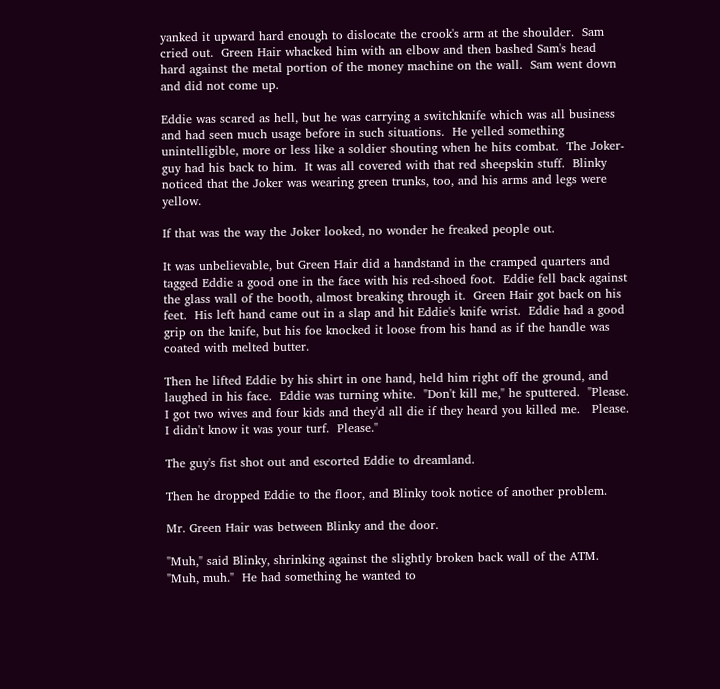yanked it upward hard enough to dislocate the crook's arm at the shoulder.  Sam cried out.  Green Hair whacked him with an elbow and then bashed Sam's head hard against the metal portion of the money machine on the wall.  Sam went down and did not come up.

Eddie was scared as hell, but he was carrying a switchknife which was all business and had seen much usage before in such situations.  He yelled something unintelligible, more or less like a soldier shouting when he hits combat.  The Joker-guy had his back to him.  It was all covered with that red sheepskin stuff.  Blinky noticed that the Joker was wearing green trunks, too, and his arms and legs were yellow.

If that was the way the Joker looked, no wonder he freaked people out.

It was unbelievable, but Green Hair did a handstand in the cramped quarters and tagged Eddie a good one in the face with his red-shoed foot.  Eddie fell back against the glass wall of the booth, almost breaking through it.  Green Hair got back on his feet.  His left hand came out in a slap and hit Eddie's knife wrist.  Eddie had a good grip on the knife, but his foe knocked it loose from his hand as if the handle was coated with melted butter.

Then he lifted Eddie by his shirt in one hand, held him right off the ground, and laughed in his face.  Eddie was turning white.  "Don't kill me," he sputtered.  "Please.  I got two wives and four kids and they'd all die if they heard you killed me.   Please.  I didn't know it was your turf.  Please."

The guy's fist shot out and escorted Eddie to dreamland.

Then he dropped Eddie to the floor, and Blinky took notice of another problem.

Mr. Green Hair was between Blinky and the door.

"Muh," said Blinky, shrinking against the slightly broken back wall of the ATM.  "Muh, muh."  He had something he wanted to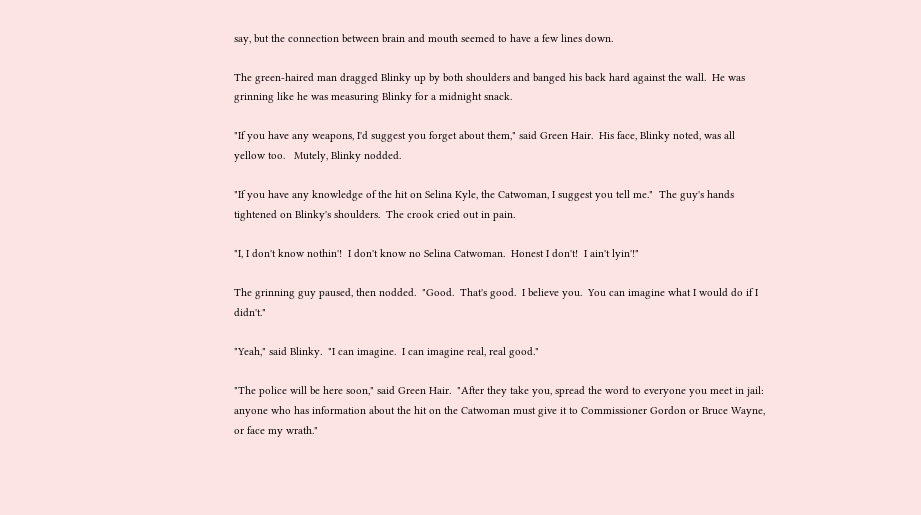say, but the connection between brain and mouth seemed to have a few lines down.

The green-haired man dragged Blinky up by both shoulders and banged his back hard against the wall.  He was grinning like he was measuring Blinky for a midnight snack.

"If you have any weapons, I'd suggest you forget about them," said Green Hair.  His face, Blinky noted, was all yellow too.   Mutely, Blinky nodded.

"If you have any knowledge of the hit on Selina Kyle, the Catwoman, I suggest you tell me."  The guy's hands tightened on Blinky's shoulders.  The crook cried out in pain.

"I, I don't know nothin'!  I don't know no Selina Catwoman.  Honest I don't!  I ain't lyin'!"

The grinning guy paused, then nodded.  "Good.  That's good.  I believe you.  You can imagine what I would do if I didn't."

"Yeah," said Blinky.  "I can imagine.  I can imagine real, real good."

"The police will be here soon," said Green Hair.  "After they take you, spread the word to everyone you meet in jail: anyone who has information about the hit on the Catwoman must give it to Commissioner Gordon or Bruce Wayne, or face my wrath."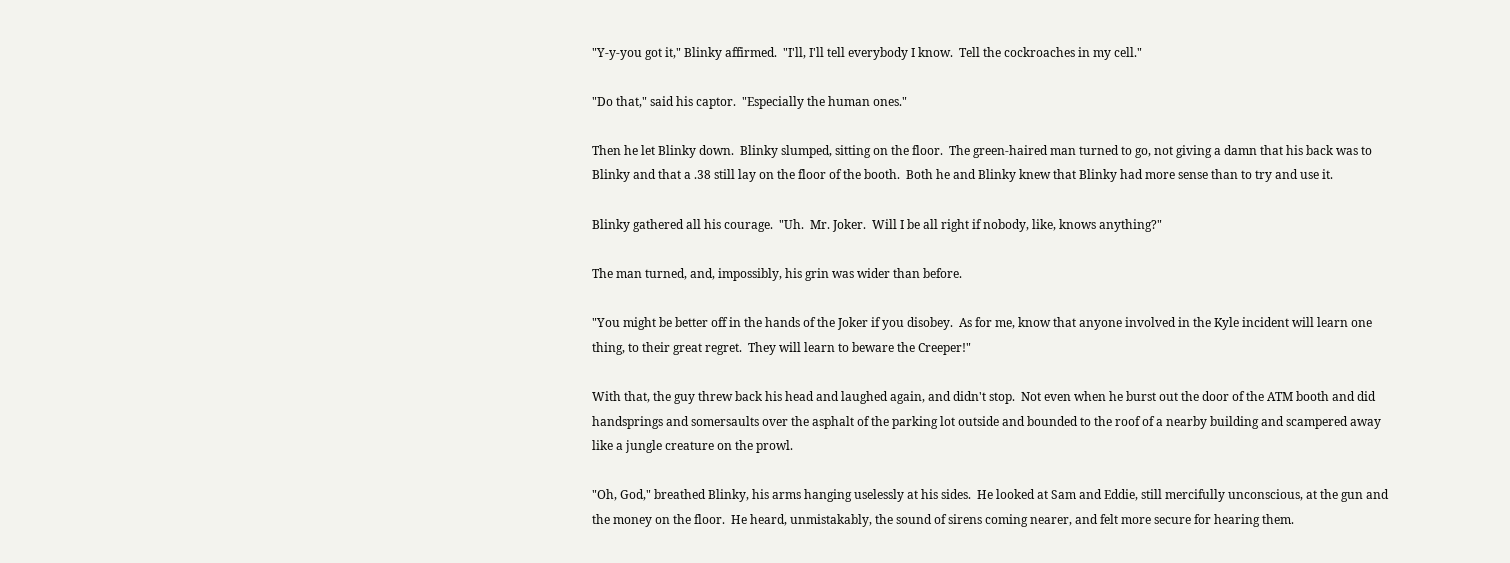"Y-y-you got it," Blinky affirmed.  "I'll, I'll tell everybody I know.  Tell the cockroaches in my cell."

"Do that," said his captor.  "Especially the human ones."

Then he let Blinky down.  Blinky slumped, sitting on the floor.  The green-haired man turned to go, not giving a damn that his back was to Blinky and that a .38 still lay on the floor of the booth.  Both he and Blinky knew that Blinky had more sense than to try and use it.

Blinky gathered all his courage.  "Uh.  Mr. Joker.  Will I be all right if nobody, like, knows anything?"

The man turned, and, impossibly, his grin was wider than before.

"You might be better off in the hands of the Joker if you disobey.  As for me, know that anyone involved in the Kyle incident will learn one thing, to their great regret.  They will learn to beware the Creeper!"

With that, the guy threw back his head and laughed again, and didn't stop.  Not even when he burst out the door of the ATM booth and did handsprings and somersaults over the asphalt of the parking lot outside and bounded to the roof of a nearby building and scampered away like a jungle creature on the prowl.

"Oh, God," breathed Blinky, his arms hanging uselessly at his sides.  He looked at Sam and Eddie, still mercifully unconscious, at the gun and the money on the floor.  He heard, unmistakably, the sound of sirens coming nearer, and felt more secure for hearing them.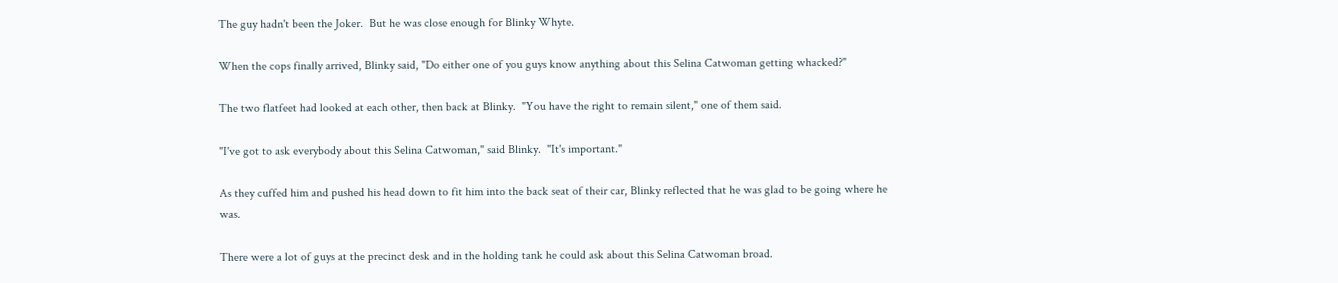The guy hadn't been the Joker.  But he was close enough for Blinky Whyte.

When the cops finally arrived, Blinky said, "Do either one of you guys know anything about this Selina Catwoman getting whacked?"

The two flatfeet had looked at each other, then back at Blinky.  "You have the right to remain silent," one of them said.

"I've got to ask everybody about this Selina Catwoman," said Blinky.  "It's important."

As they cuffed him and pushed his head down to fit him into the back seat of their car, Blinky reflected that he was glad to be going where he was.

There were a lot of guys at the precinct desk and in the holding tank he could ask about this Selina Catwoman broad.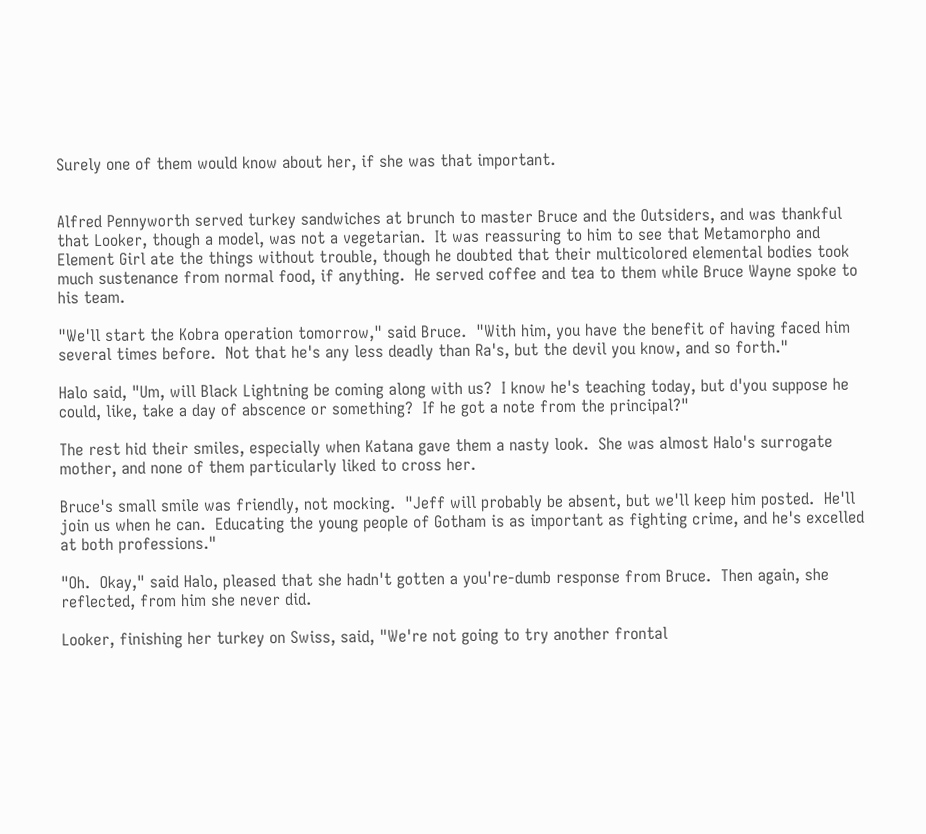Surely one of them would know about her, if she was that important.


Alfred Pennyworth served turkey sandwiches at brunch to master Bruce and the Outsiders, and was thankful that Looker, though a model, was not a vegetarian.  It was reassuring to him to see that Metamorpho and Element Girl ate the things without trouble, though he doubted that their multicolored elemental bodies took much sustenance from normal food, if anything.  He served coffee and tea to them while Bruce Wayne spoke to his team.

"We'll start the Kobra operation tomorrow," said Bruce.  "With him, you have the benefit of having faced him several times before.  Not that he's any less deadly than Ra's, but the devil you know, and so forth."

Halo said, "Um, will Black Lightning be coming along with us?  I know he's teaching today, but d'you suppose he could, like, take a day of abscence or something?  If he got a note from the principal?"

The rest hid their smiles, especially when Katana gave them a nasty look.  She was almost Halo's surrogate mother, and none of them particularly liked to cross her.

Bruce's small smile was friendly, not mocking.  "Jeff will probably be absent, but we'll keep him posted.  He'll join us when he can.  Educating the young people of Gotham is as important as fighting crime, and he's excelled at both professions."

"Oh.  Okay," said Halo, pleased that she hadn't gotten a you're-dumb response from Bruce.  Then again, she reflected, from him she never did.

Looker, finishing her turkey on Swiss, said, "We're not going to try another frontal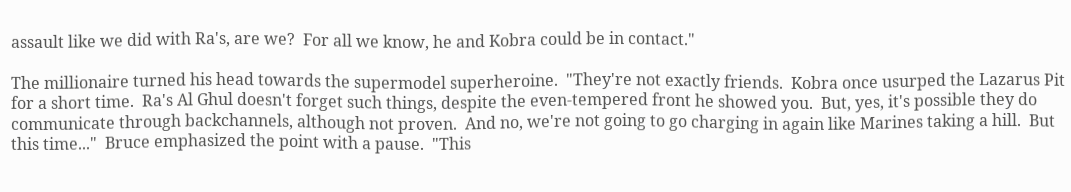assault like we did with Ra's, are we?  For all we know, he and Kobra could be in contact."

The millionaire turned his head towards the supermodel superheroine.  "They're not exactly friends.  Kobra once usurped the Lazarus Pit for a short time.  Ra's Al Ghul doesn't forget such things, despite the even-tempered front he showed you.  But, yes, it's possible they do communicate through backchannels, although not proven.  And no, we're not going to go charging in again like Marines taking a hill.  But this time..."  Bruce emphasized the point with a pause.  "This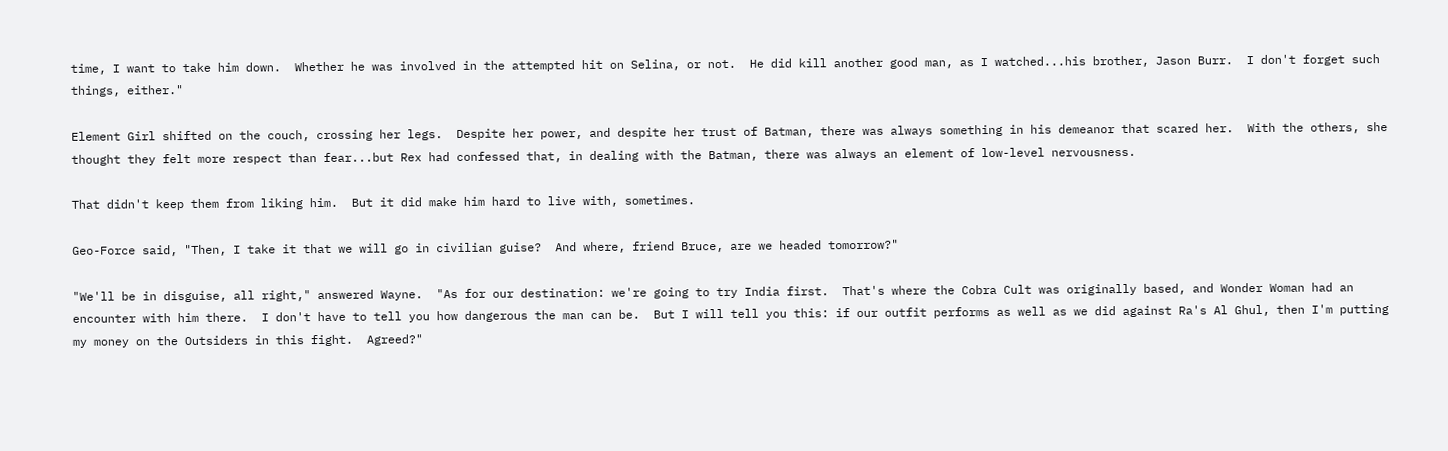time, I want to take him down.  Whether he was involved in the attempted hit on Selina, or not.  He did kill another good man, as I watched...his brother, Jason Burr.  I don't forget such things, either."

Element Girl shifted on the couch, crossing her legs.  Despite her power, and despite her trust of Batman, there was always something in his demeanor that scared her.  With the others, she thought they felt more respect than fear...but Rex had confessed that, in dealing with the Batman, there was always an element of low-level nervousness.

That didn't keep them from liking him.  But it did make him hard to live with, sometimes.

Geo-Force said, "Then, I take it that we will go in civilian guise?  And where, friend Bruce, are we headed tomorrow?"

"We'll be in disguise, all right," answered Wayne.  "As for our destination: we're going to try India first.  That's where the Cobra Cult was originally based, and Wonder Woman had an encounter with him there.  I don't have to tell you how dangerous the man can be.  But I will tell you this: if our outfit performs as well as we did against Ra's Al Ghul, then I'm putting my money on the Outsiders in this fight.  Agreed?"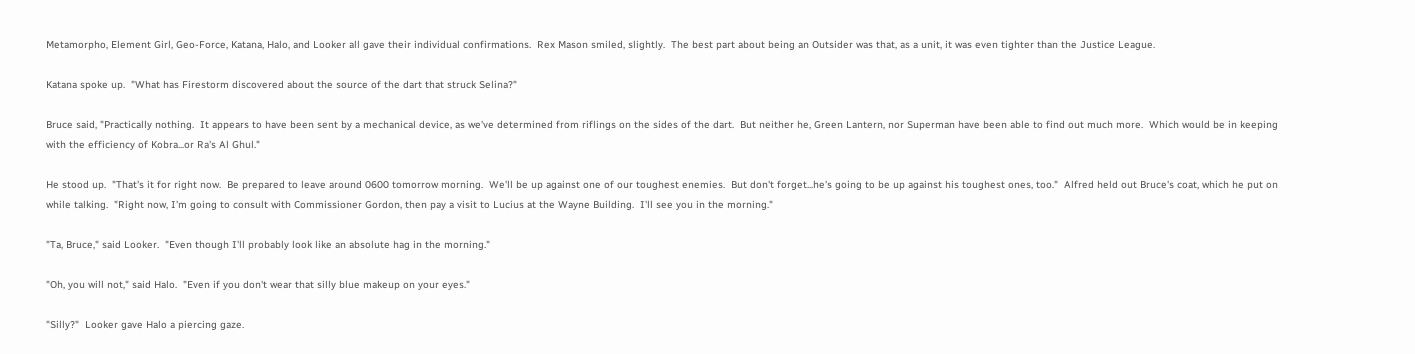Metamorpho, Element Girl, Geo-Force, Katana, Halo, and Looker all gave their individual confirmations.  Rex Mason smiled, slightly.  The best part about being an Outsider was that, as a unit, it was even tighter than the Justice League.

Katana spoke up.  "What has Firestorm discovered about the source of the dart that struck Selina?"

Bruce said, "Practically nothing.  It appears to have been sent by a mechanical device, as we've determined from riflings on the sides of the dart.  But neither he, Green Lantern, nor Superman have been able to find out much more.  Which would be in keeping with the efficiency of Kobra...or Ra's Al Ghul."

He stood up.  "That's it for right now.  Be prepared to leave around 0600 tomorrow morning.  We'll be up against one of our toughest enemies.  But don't forget...he's going to be up against his toughest ones, too."  Alfred held out Bruce's coat, which he put on while talking.  "Right now, I'm going to consult with Commissioner Gordon, then pay a visit to Lucius at the Wayne Building.  I'll see you in the morning."

"Ta, Bruce," said Looker.  "Even though I'll probably look like an absolute hag in the morning."

"Oh, you will not," said Halo.  "Even if you don't wear that silly blue makeup on your eyes."

"Silly?"  Looker gave Halo a piercing gaze.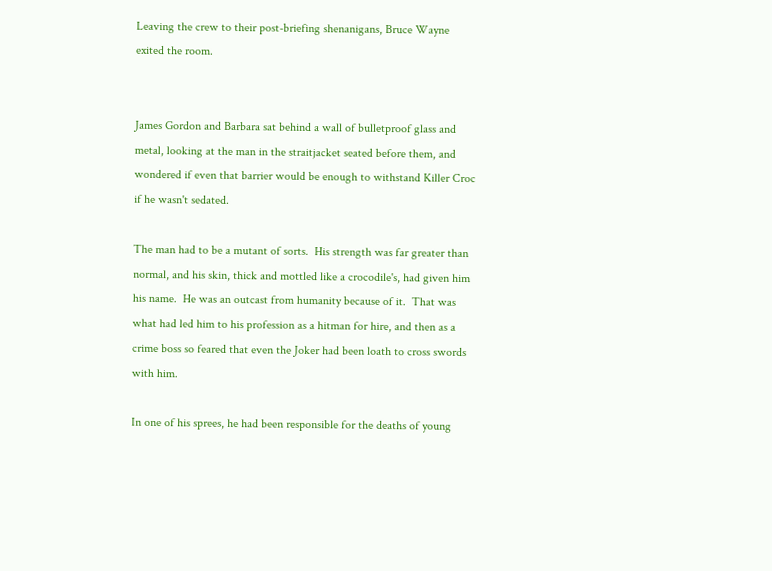Leaving the crew to their post-briefing shenanigans, Bruce Wayne exited the room.


James Gordon and Barbara sat behind a wall of bulletproof glass and metal, looking at the man in the straitjacket seated before them, and wondered if even that barrier would be enough to withstand Killer Croc if he wasn't sedated.

The man had to be a mutant of sorts.  His strength was far greater than normal, and his skin, thick and mottled like a crocodile's, had given him his name.  He was an outcast from humanity because of it.  That was what had led him to his profession as a hitman for hire, and then as a crime boss so feared that even the Joker had been loath to cross swords with him.

In one of his sprees, he had been responsible for the deaths of young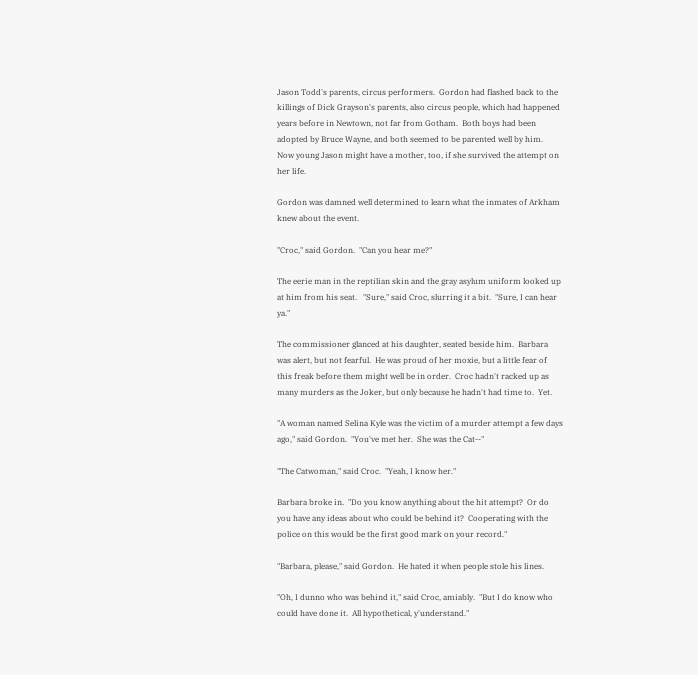Jason Todd's parents, circus performers.  Gordon had flashed back to the killings of Dick Grayson's parents, also circus people, which had happened years before in Newtown, not far from Gotham.  Both boys had been adopted by Bruce Wayne, and both seemed to be parented well by him.  Now young Jason might have a mother, too, if she survived the attempt on her life.

Gordon was damned well determined to learn what the inmates of Arkham knew about the event.

"Croc," said Gordon.  "Can you hear me?"

The eerie man in the reptilian skin and the gray asylum uniform looked up at him from his seat.   "Sure," said Croc, slurring it a bit.  "Sure, I can hear ya."

The commissioner glanced at his daughter, seated beside him.  Barbara was alert, but not fearful.  He was proud of her moxie, but a little fear of this freak before them might well be in order.  Croc hadn't racked up as many murders as the Joker, but only because he hadn't had time to.  Yet.

"A woman named Selina Kyle was the victim of a murder attempt a few days ago," said Gordon.  "You've met her.  She was the Cat--"

"The Catwoman," said Croc.  "Yeah, I know her."

Barbara broke in.  "Do you know anything about the hit attempt?  Or do you have any ideas about who could be behind it?  Cooperating with the police on this would be the first good mark on your record."

"Barbara, please," said Gordon.  He hated it when people stole his lines.

"Oh, I dunno who was behind it," said Croc, amiably.  "But I do know who could have done it.  All hypothetical, y'understand."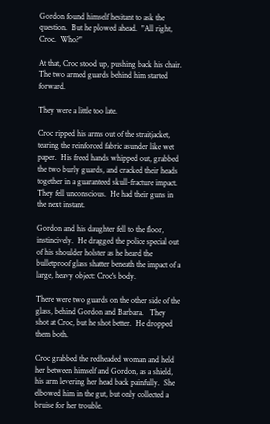Gordon found himself hesitant to ask the question.  But he plowed ahead.  "All right, Croc.  Who?"

At that, Croc stood up, pushing back his chair.  The two armed guards behind him started forward.

They were a little too late.

Croc ripped his arms out of the straitjacket, tearing the reinforced fabric asunder like wet paper.  His freed hands whipped out, grabbed the two burly guards, and cracked their heads together in a guaranteed skull-fracture impact.  They fell unconscious.  He had their guns in the next instant.

Gordon and his daughter fell to the floor, instincively.  He dragged the police special out of his shoulder holster as he heard the bulletproof glass shatter beneath the impact of a large, heavy object: Croc's body.

There were two guards on the other side of the glass, behind Gordon and Barbara.   They shot at Croc, but he shot better.  He dropped them both.

Croc grabbed the redheaded woman and held her between himself and Gordon, as a shield, his arm levering her head back painfully.  She elbowed him in the gut, but only collected a bruise for her trouble.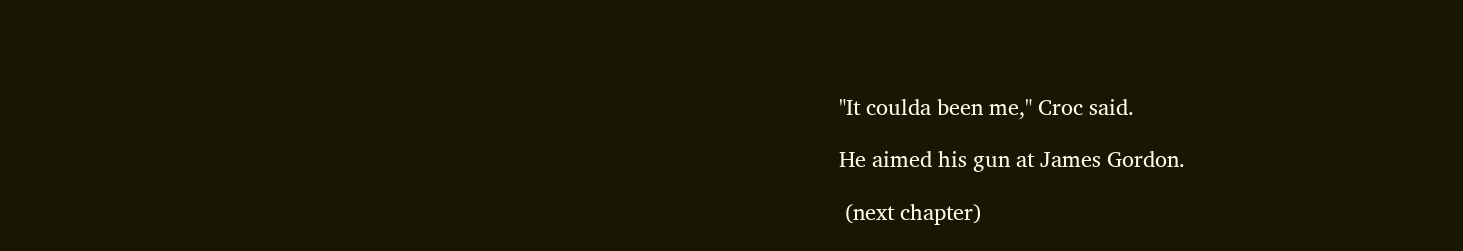"It coulda been me," Croc said.

He aimed his gun at James Gordon.

 (next chapter)